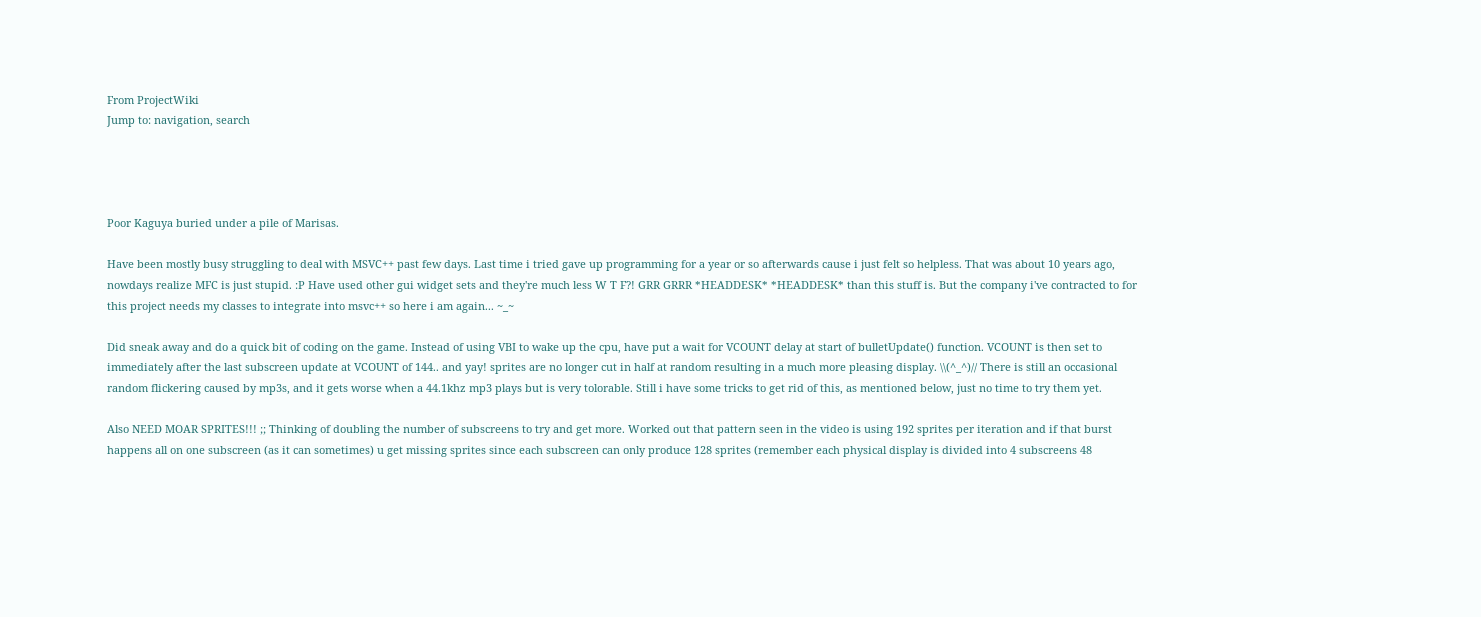From ProjectWiki
Jump to: navigation, search




Poor Kaguya buried under a pile of Marisas.

Have been mostly busy struggling to deal with MSVC++ past few days. Last time i tried gave up programming for a year or so afterwards cause i just felt so helpless. That was about 10 years ago, nowdays realize MFC is just stupid. :P Have used other gui widget sets and they're much less W T F?! GRR GRRR *HEADDESK* *HEADDESK* than this stuff is. But the company i've contracted to for this project needs my classes to integrate into msvc++ so here i am again... ~_~

Did sneak away and do a quick bit of coding on the game. Instead of using VBI to wake up the cpu, have put a wait for VCOUNT delay at start of bulletUpdate() function. VCOUNT is then set to immediately after the last subscreen update at VCOUNT of 144.. and yay! sprites are no longer cut in half at random resulting in a much more pleasing display. \\(^_^)// There is still an occasional random flickering caused by mp3s, and it gets worse when a 44.1khz mp3 plays but is very tolorable. Still i have some tricks to get rid of this, as mentioned below, just no time to try them yet.

Also NEED MOAR SPRITES!!! ;; Thinking of doubling the number of subscreens to try and get more. Worked out that pattern seen in the video is using 192 sprites per iteration and if that burst happens all on one subscreen (as it can sometimes) u get missing sprites since each subscreen can only produce 128 sprites (remember each physical display is divided into 4 subscreens 48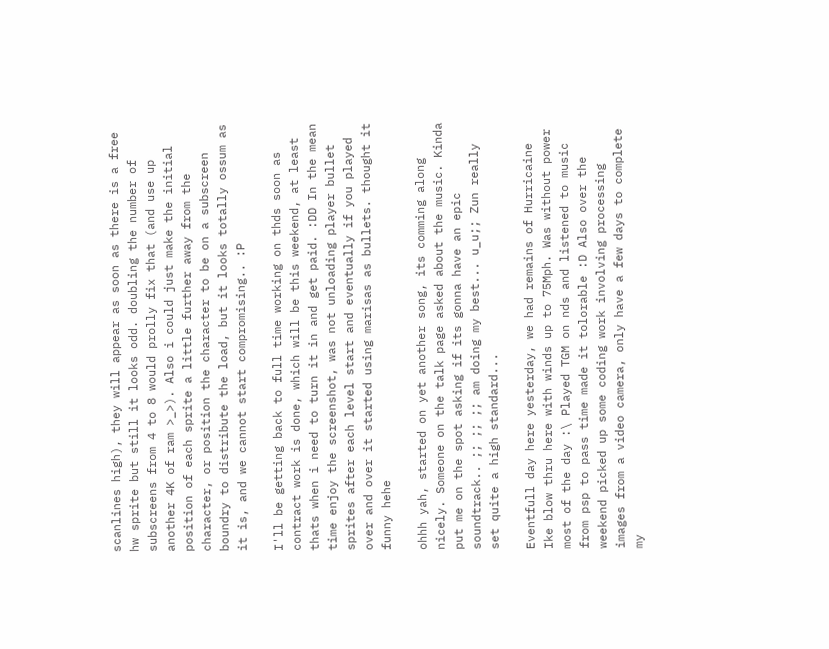scanlines high), they will appear as soon as there is a free hw sprite but still it looks odd. doubling the number of subscreens from 4 to 8 would prolly fix that (and use up another 4K of ram >_>). Also i could just make the initial position of each sprite a little further away from the character, or position the character to be on a subscreen boundry to distribute the load, but it looks totally ossum as it is, and we cannot start compromising.. :P

I'll be getting back to full time working on thds soon as contract work is done, which will be this weekend, at least thats when i need to turn it in and get paid. :DD In the mean time enjoy the screenshot, was not unloading player bullet sprites after each level start and eventually if you played over and over it started using marisas as bullets. thought it funny hehe

ohhh yah, started on yet another song, its comming along nicely. Someone on the talk page asked about the music. Kinda put me on the spot asking if its gonna have an epic soundtrack.. ;; ;; ;; am doing my best... u_u;; Zun really set quite a high standard...

Eventfull day here yesterday, we had remains of Hurricaine Ike blow thru here with winds up to 75Mph. Was without power most of the day :\ Played TGM on nds and listened to music from psp to pass time made it tolorable :D Also over the weekend picked up some coding work involving processing images from a video camera, only have a few days to complete my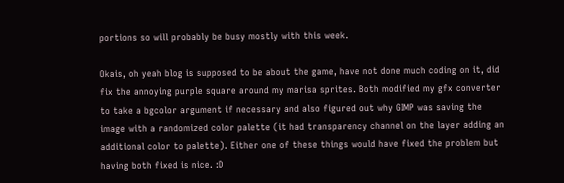portions so will probably be busy mostly with this week.

Okais, oh yeah blog is supposed to be about the game, have not done much coding on it, did fix the annoying purple square around my marisa sprites. Both modified my gfx converter to take a bgcolor argument if necessary and also figured out why GIMP was saving the image with a randomized color palette (it had transparency channel on the layer adding an additional color to palette). Either one of these things would have fixed the problem but having both fixed is nice. :D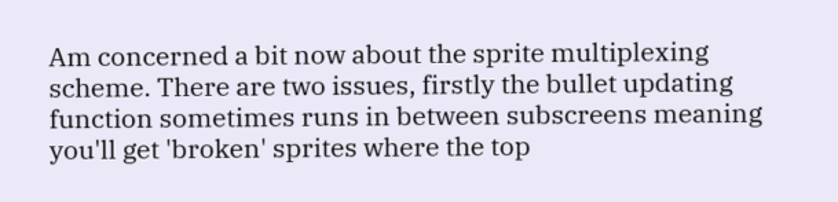Am concerned a bit now about the sprite multiplexing scheme. There are two issues, firstly the bullet updating function sometimes runs in between subscreens meaning you'll get 'broken' sprites where the top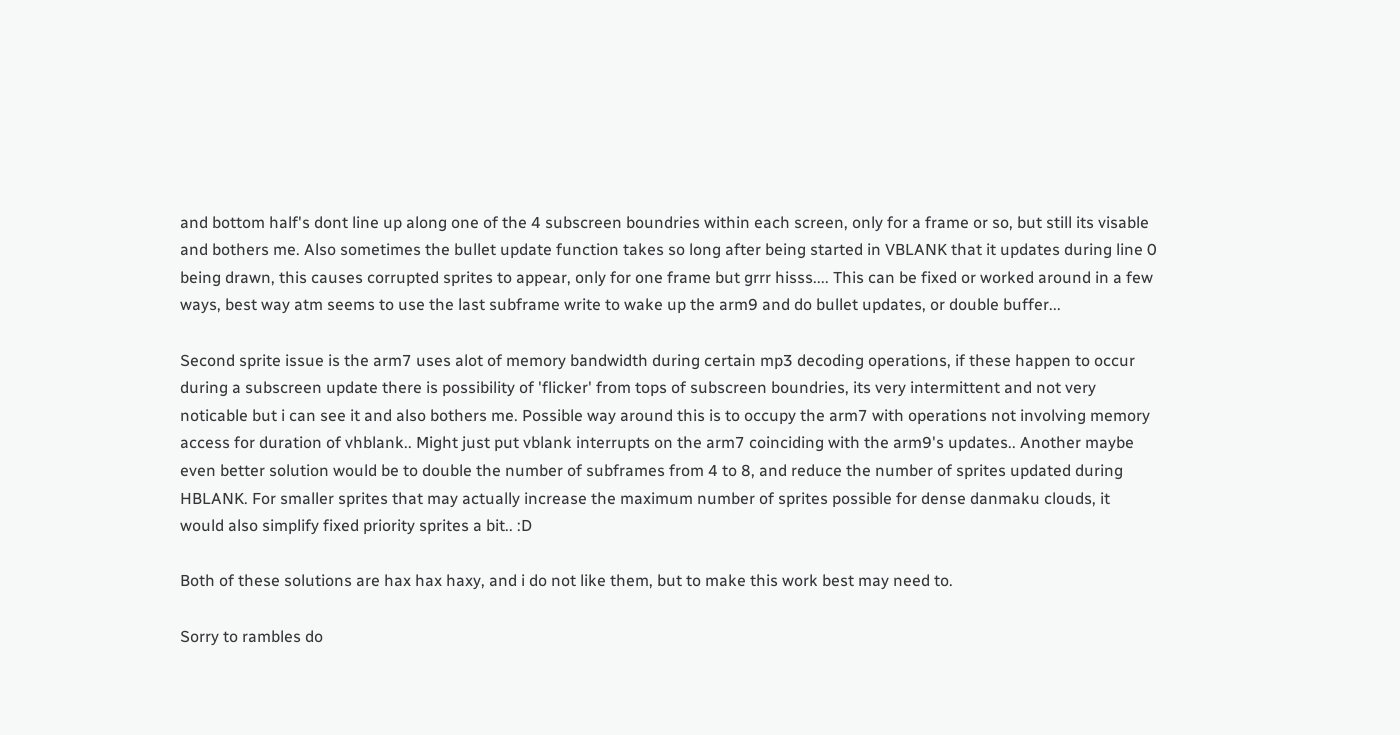and bottom half's dont line up along one of the 4 subscreen boundries within each screen, only for a frame or so, but still its visable and bothers me. Also sometimes the bullet update function takes so long after being started in VBLANK that it updates during line 0 being drawn, this causes corrupted sprites to appear, only for one frame but grrr hisss.... This can be fixed or worked around in a few ways, best way atm seems to use the last subframe write to wake up the arm9 and do bullet updates, or double buffer...

Second sprite issue is the arm7 uses alot of memory bandwidth during certain mp3 decoding operations, if these happen to occur during a subscreen update there is possibility of 'flicker' from tops of subscreen boundries, its very intermittent and not very noticable but i can see it and also bothers me. Possible way around this is to occupy the arm7 with operations not involving memory access for duration of vhblank.. Might just put vblank interrupts on the arm7 coinciding with the arm9's updates.. Another maybe even better solution would be to double the number of subframes from 4 to 8, and reduce the number of sprites updated during HBLANK. For smaller sprites that may actually increase the maximum number of sprites possible for dense danmaku clouds, it would also simplify fixed priority sprites a bit.. :D

Both of these solutions are hax hax haxy, and i do not like them, but to make this work best may need to.

Sorry to rambles do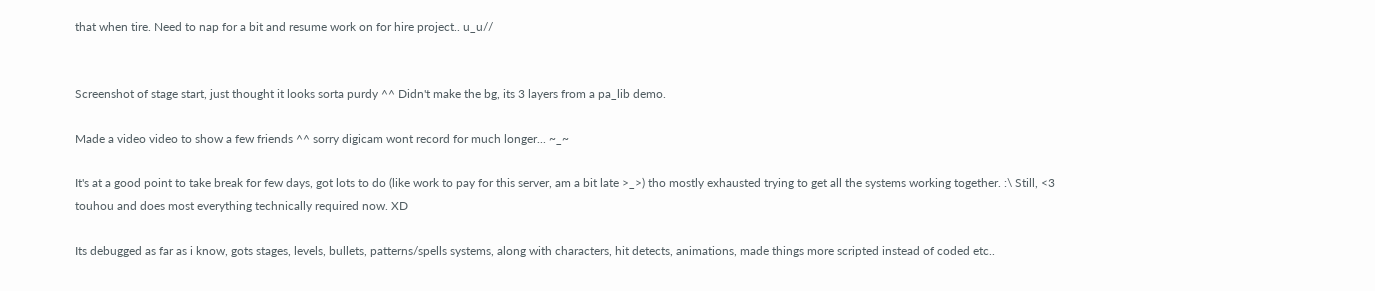that when tire. Need to nap for a bit and resume work on for hire project.. u_u//


Screenshot of stage start, just thought it looks sorta purdy ^^ Didn't make the bg, its 3 layers from a pa_lib demo.

Made a video video to show a few friends ^^ sorry digicam wont record for much longer... ~_~

It's at a good point to take break for few days, got lots to do (like work to pay for this server, am a bit late >_>) tho mostly exhausted trying to get all the systems working together. :\ Still, <3 touhou and does most everything technically required now. XD

Its debugged as far as i know, gots stages, levels, bullets, patterns/spells systems, along with characters, hit detects, animations, made things more scripted instead of coded etc..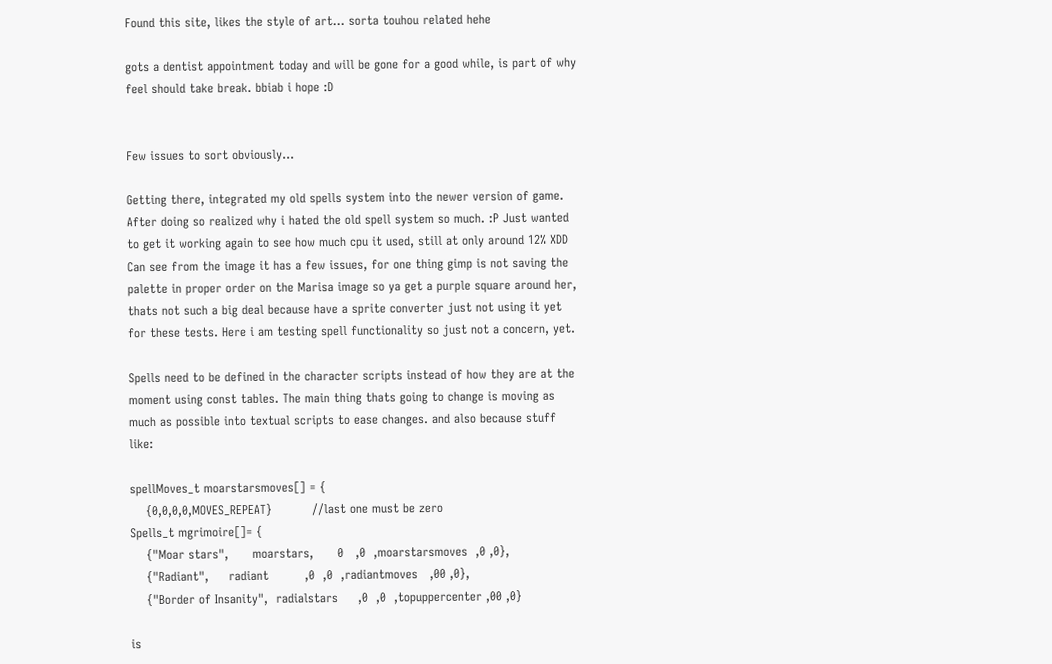Found this site, likes the style of art... sorta touhou related hehe

gots a dentist appointment today and will be gone for a good while, is part of why feel should take break. bbiab i hope :D


Few issues to sort obviously...

Getting there, integrated my old spells system into the newer version of game. After doing so realized why i hated the old spell system so much. :P Just wanted to get it working again to see how much cpu it used, still at only around 12% XDD Can see from the image it has a few issues, for one thing gimp is not saving the palette in proper order on the Marisa image so ya get a purple square around her, thats not such a big deal because have a sprite converter just not using it yet for these tests. Here i am testing spell functionality so just not a concern, yet.

Spells need to be defined in the character scripts instead of how they are at the moment using const tables. The main thing thats going to change is moving as much as possible into textual scripts to ease changes. and also because stuff like:

spellMoves_t moarstarsmoves[] = {
    {0,0,0,0,MOVES_REPEAT}          //last one must be zero
Spells_t mgrimoire[]= {
    {"Moar stars",      moarstars,      0   ,0  ,moarstarsmoves  ,0 ,0},
    {"Radiant",     radiant         ,0  ,0  ,radiantmoves   ,00 ,0},
    {"Border of Insanity",  radialstars     ,0  ,0  ,topuppercenter ,00 ,0}

is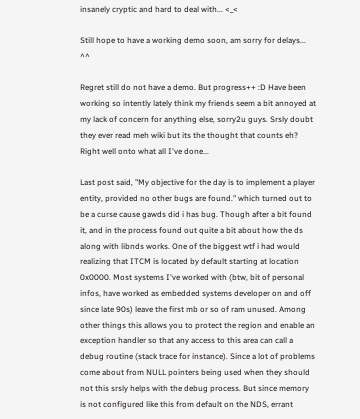insanely cryptic and hard to deal with... <_<

Still hope to have a working demo soon, am sorry for delays... ^^

Regret still do not have a demo. But progress++ :D Have been working so intently lately think my friends seem a bit annoyed at my lack of concern for anything else, sorry2u guys. Srsly doubt they ever read meh wiki but its the thought that counts eh? Right well onto what all I've done...

Last post said, "My objective for the day is to implement a player entity, provided no other bugs are found." which turned out to be a curse cause gawds did i has bug. Though after a bit found it, and in the process found out quite a bit about how the ds along with libnds works. One of the biggest wtf i had would realizing that ITCM is located by default starting at location 0x0000. Most systems I've worked with (btw, bit of personal infos, have worked as embedded systems developer on and off since late 90s) leave the first mb or so of ram unused. Among other things this allows you to protect the region and enable an exception handler so that any access to this area can call a debug routine (stack trace for instance). Since a lot of problems come about from NULL pointers being used when they should not this srsly helps with the debug process. But since memory is not configured like this from default on the NDS, errant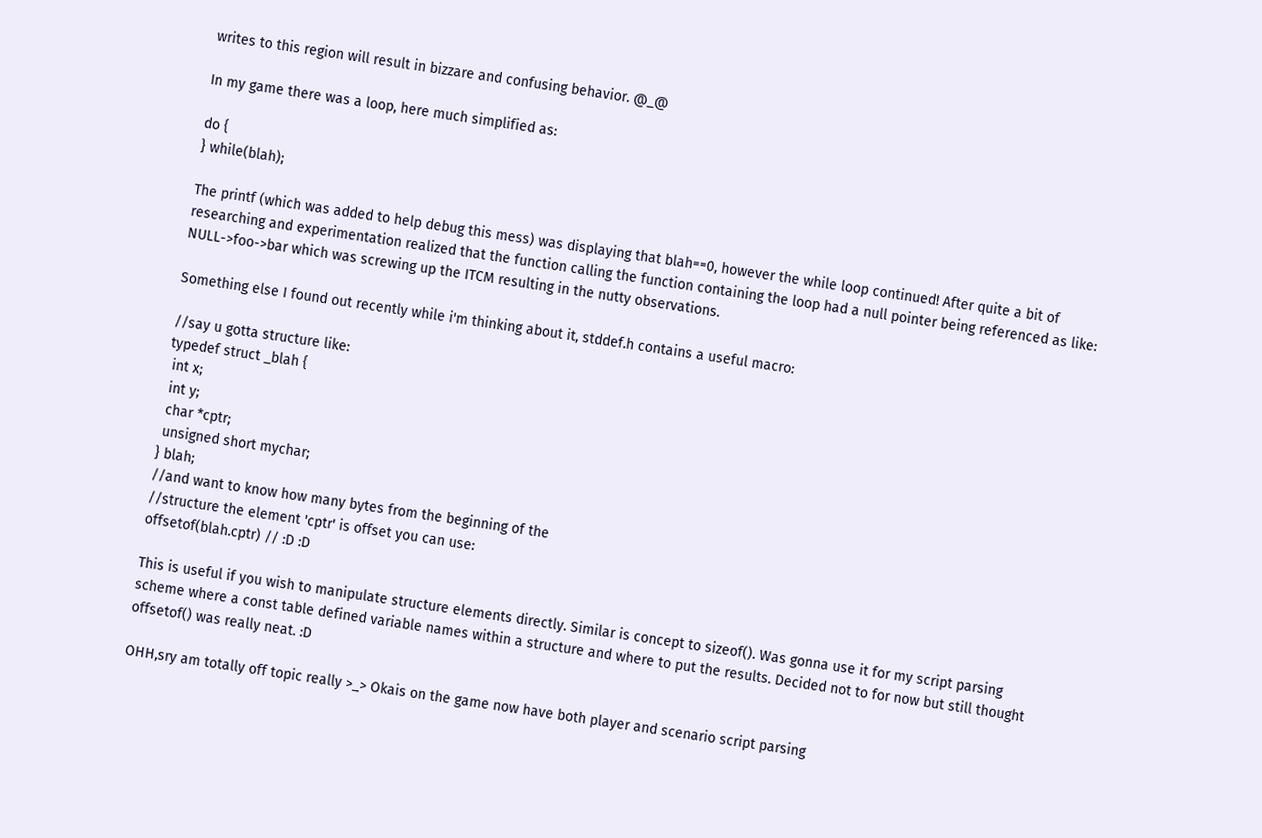writes to this region will result in bizzare and confusing behavior. @_@

In my game there was a loop, here much simplified as:

do {
} while(blah);

The printf (which was added to help debug this mess) was displaying that blah==0, however the while loop continued! After quite a bit of researching and experimentation realized that the function calling the function containing the loop had a null pointer being referenced as like: NULL->foo->bar which was screwing up the ITCM resulting in the nutty observations.

Something else I found out recently while i'm thinking about it, stddef.h contains a useful macro:

//say u gotta structure like:
typedef struct _blah {
 int x;
 int y;
 char *cptr;
 unsigned short mychar;
} blah;
//and want to know how many bytes from the beginning of the
//structure the element 'cptr' is offset you can use:
offsetof(blah.cptr) // :D :D

This is useful if you wish to manipulate structure elements directly. Similar is concept to sizeof(). Was gonna use it for my script parsing scheme where a const table defined variable names within a structure and where to put the results. Decided not to for now but still thought offsetof() was really neat. :D

OHH,sry am totally off topic really >_> Okais on the game now have both player and scenario script parsing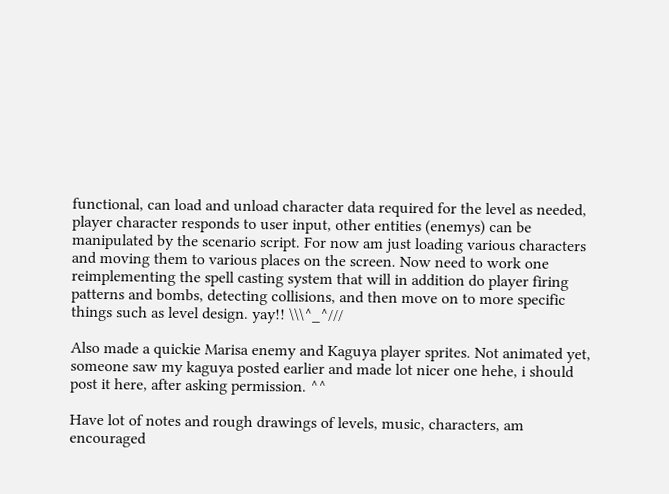functional, can load and unload character data required for the level as needed, player character responds to user input, other entities (enemys) can be manipulated by the scenario script. For now am just loading various characters and moving them to various places on the screen. Now need to work one reimplementing the spell casting system that will in addition do player firing patterns and bombs, detecting collisions, and then move on to more specific things such as level design. yay!! \\\^_^///

Also made a quickie Marisa enemy and Kaguya player sprites. Not animated yet, someone saw my kaguya posted earlier and made lot nicer one hehe, i should post it here, after asking permission. ^^

Have lot of notes and rough drawings of levels, music, characters, am encouraged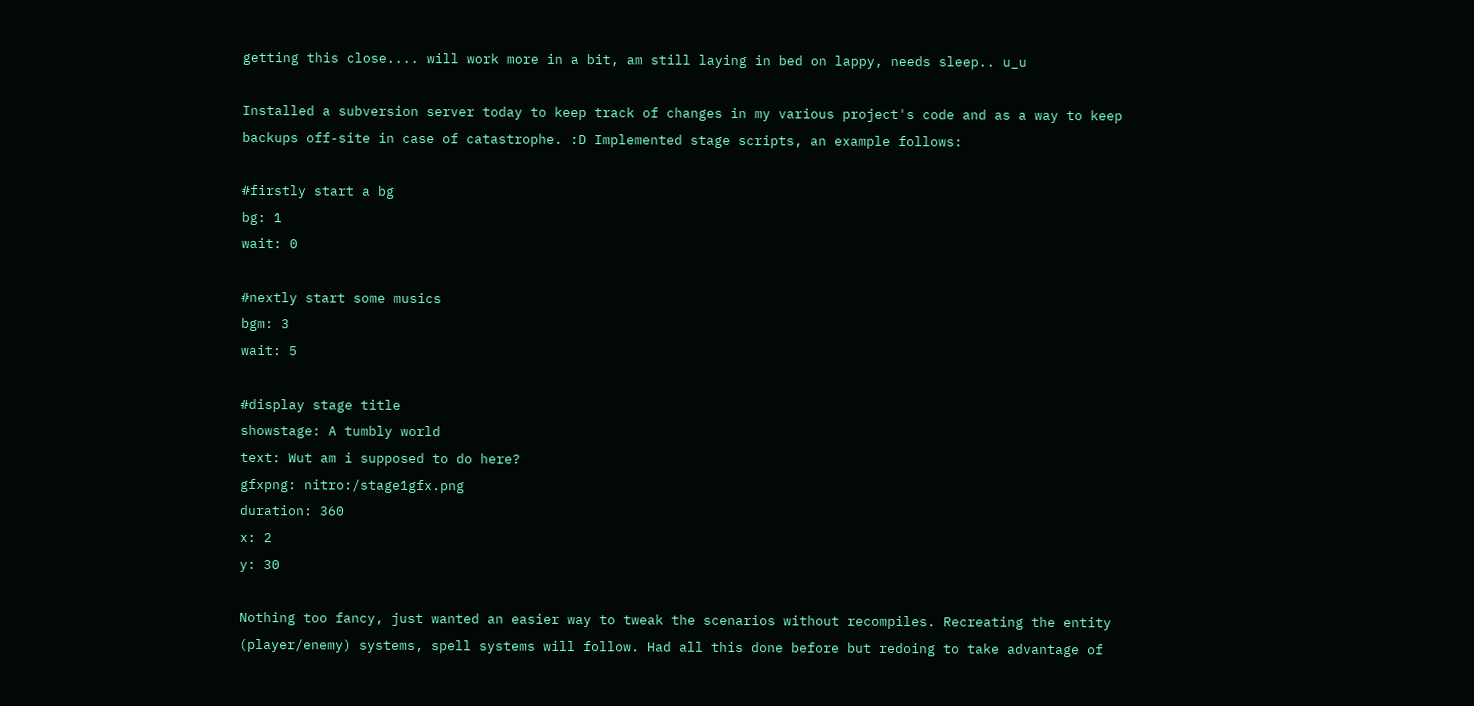getting this close.... will work more in a bit, am still laying in bed on lappy, needs sleep.. u_u

Installed a subversion server today to keep track of changes in my various project's code and as a way to keep backups off-site in case of catastrophe. :D Implemented stage scripts, an example follows:

#firstly start a bg
bg: 1
wait: 0

#nextly start some musics
bgm: 3
wait: 5

#display stage title
showstage: A tumbly world
text: Wut am i supposed to do here?
gfxpng: nitro:/stage1gfx.png
duration: 360
x: 2
y: 30

Nothing too fancy, just wanted an easier way to tweak the scenarios without recompiles. Recreating the entity (player/enemy) systems, spell systems will follow. Had all this done before but redoing to take advantage of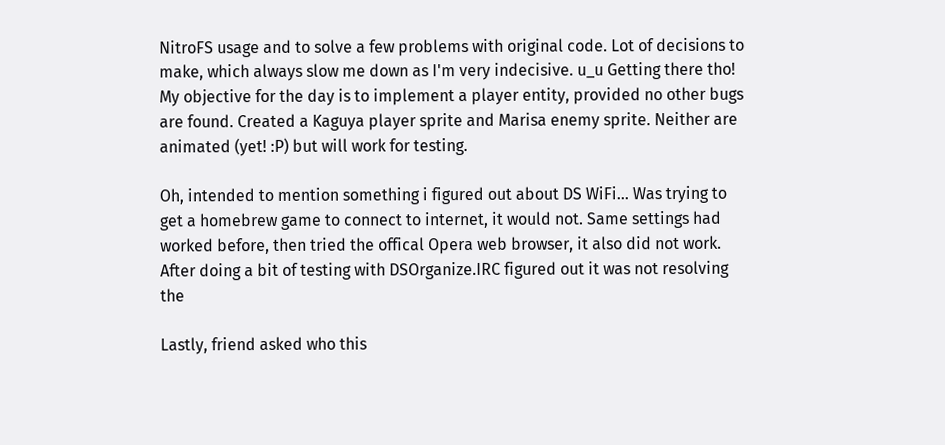NitroFS usage and to solve a few problems with original code. Lot of decisions to make, which always slow me down as I'm very indecisive. u_u Getting there tho! My objective for the day is to implement a player entity, provided no other bugs are found. Created a Kaguya player sprite and Marisa enemy sprite. Neither are animated (yet! :P) but will work for testing.

Oh, intended to mention something i figured out about DS WiFi... Was trying to get a homebrew game to connect to internet, it would not. Same settings had worked before, then tried the offical Opera web browser, it also did not work. After doing a bit of testing with DSOrganize.IRC figured out it was not resolving the

Lastly, friend asked who this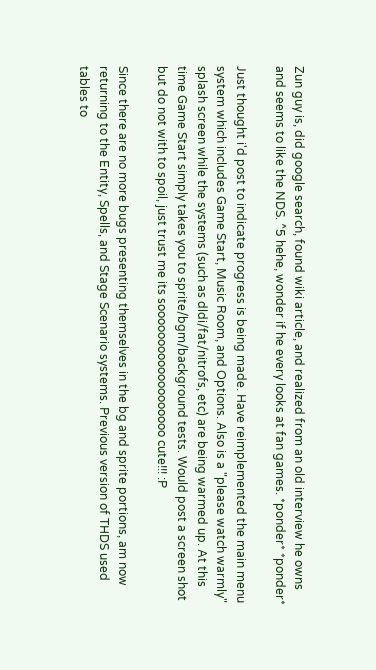Zun guy is, did google search, found wiki article, and realized from an old interview he owns and seems to like the NDS. ^5 hehe, wonder if he every looks at fan games. *ponder* *ponder*

Just thought i'd post to indicate progress is being made. Have reimplemented the main menu system which includes Game Start, Music Room, and Options. Also is a "please watch warmly" splash screen while the systems (such as dldi/fat/nitrofs, etc) are being warmed up. At this time Game Start simply takes you to sprite/bgm/background tests. Would post a screen shot but do not with to spoil, just trust me its sooooooooooooooooooo cute!!! :P

Since there are no more bugs presenting themselves in the bg and sprite portions, am now returning to the Entity, Spells, and Stage Scenario systems. Previous version of THDS used tables to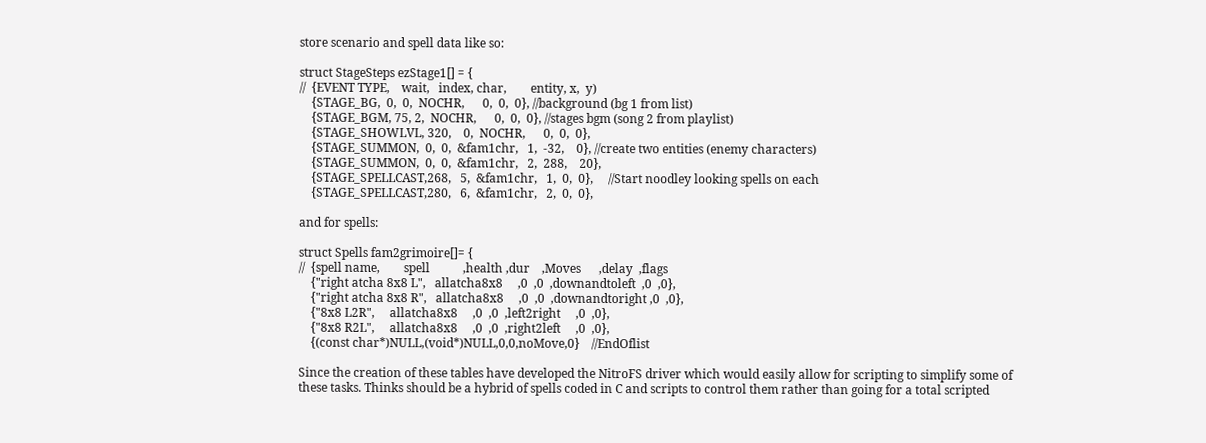store scenario and spell data like so:

struct StageSteps ezStage1[] = {
//  {EVENT TYPE,    wait,   index, char,        entity, x,  y)
    {STAGE_BG,  0,  0,  NOCHR,      0,  0,  0}, //background (bg 1 from list)
    {STAGE_BGM, 75, 2,  NOCHR,      0,  0,  0}, //stages bgm (song 2 from playlist)
    {STAGE_SHOWLVL, 320,    0,  NOCHR,      0,  0,  0},
    {STAGE_SUMMON,  0,  0,  &fam1chr,   1,  -32,    0}, //create two entities (enemy characters)
    {STAGE_SUMMON,  0,  0,  &fam1chr,   2,  288,    20},
    {STAGE_SPELLCAST,268,   5,  &fam1chr,   1,  0,  0},     //Start noodley looking spells on each
    {STAGE_SPELLCAST,280,   6,  &fam1chr,   2,  0,  0},

and for spells:

struct Spells fam2grimoire[]= {
//  {spell name,        spell           ,health ,dur    ,Moves      ,delay  ,flags
    {"right atcha 8x8 L",   allatcha8x8     ,0  ,0  ,downandtoleft  ,0  ,0},
    {"right atcha 8x8 R",   allatcha8x8     ,0  ,0  ,downandtoright ,0  ,0},
    {"8x8 L2R",     allatcha8x8     ,0  ,0  ,left2right     ,0  ,0},
    {"8x8 R2L",     allatcha8x8     ,0  ,0  ,right2left     ,0  ,0},
    {(const char*)NULL,(void*)NULL,0,0,noMove,0}    //EndOflist

Since the creation of these tables have developed the NitroFS driver which would easily allow for scripting to simplify some of these tasks. Thinks should be a hybrid of spells coded in C and scripts to control them rather than going for a total scripted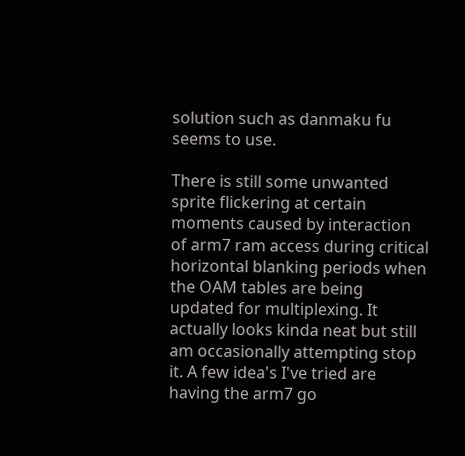solution such as danmaku fu seems to use.

There is still some unwanted sprite flickering at certain moments caused by interaction of arm7 ram access during critical horizontal blanking periods when the OAM tables are being updated for multiplexing. It actually looks kinda neat but still am occasionally attempting stop it. A few idea's I've tried are having the arm7 go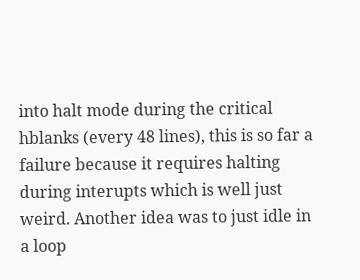into halt mode during the critical hblanks (every 48 lines), this is so far a failure because it requires halting during interupts which is well just weird. Another idea was to just idle in a loop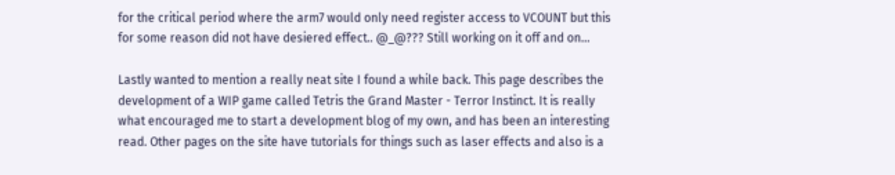for the critical period where the arm7 would only need register access to VCOUNT but this for some reason did not have desiered effect.. @_@??? Still working on it off and on...

Lastly wanted to mention a really neat site I found a while back. This page describes the development of a WIP game called Tetris the Grand Master - Terror Instinct. It is really what encouraged me to start a development blog of my own, and has been an interesting read. Other pages on the site have tutorials for things such as laser effects and also is a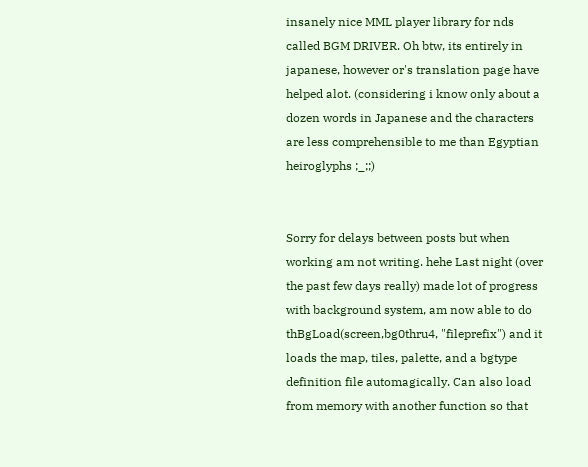insanely nice MML player library for nds called BGM DRIVER. Oh btw, its entirely in japanese, however or's translation page have helped alot. (considering i know only about a dozen words in Japanese and the characters are less comprehensible to me than Egyptian heiroglyphs ;_;;)


Sorry for delays between posts but when working am not writing. hehe Last night (over the past few days really) made lot of progress with background system, am now able to do thBgLoad(screen,bg0thru4, "fileprefix") and it loads the map, tiles, palette, and a bgtype definition file automagically. Can also load from memory with another function so that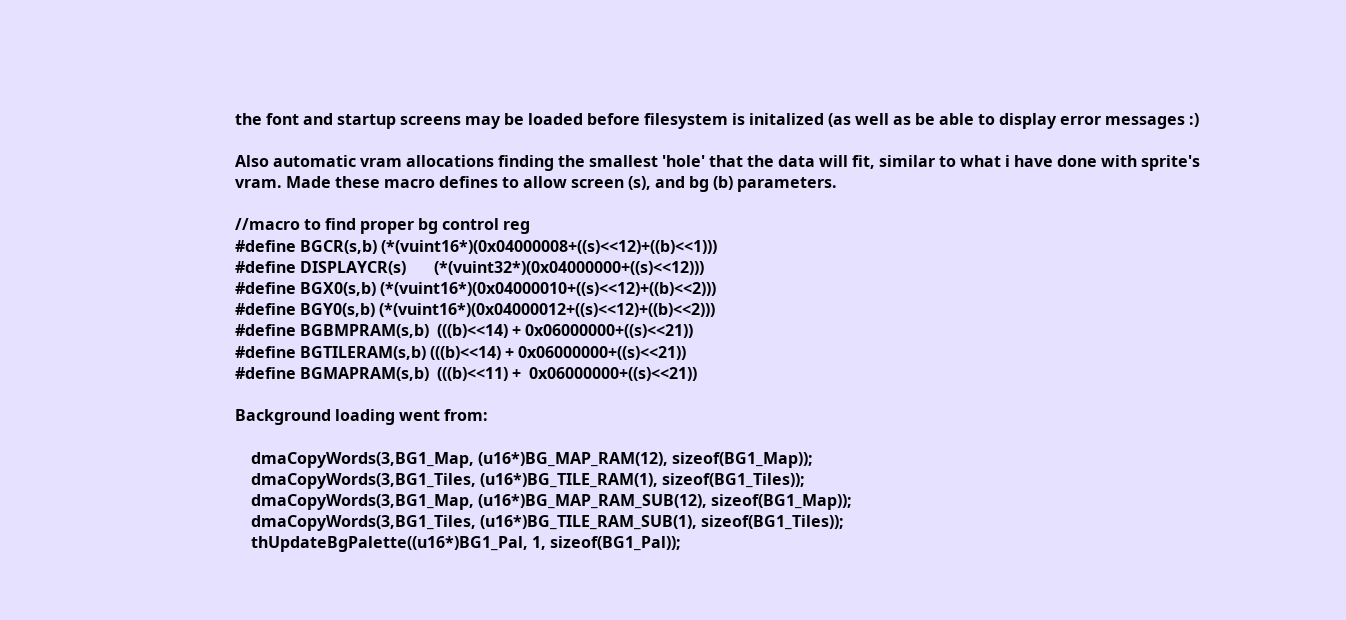the font and startup screens may be loaded before filesystem is initalized (as well as be able to display error messages :)

Also automatic vram allocations finding the smallest 'hole' that the data will fit, similar to what i have done with sprite's vram. Made these macro defines to allow screen (s), and bg (b) parameters.

//macro to find proper bg control reg
#define BGCR(s,b) (*(vuint16*)(0x04000008+((s)<<12)+((b)<<1)))
#define DISPLAYCR(s)       (*(vuint32*)(0x04000000+((s)<<12)))
#define BGX0(s,b) (*(vuint16*)(0x04000010+((s)<<12)+((b)<<2)))
#define BGY0(s,b) (*(vuint16*)(0x04000012+((s)<<12)+((b)<<2)))
#define BGBMPRAM(s,b)  (((b)<<14) + 0x06000000+((s)<<21))
#define BGTILERAM(s,b) (((b)<<14) + 0x06000000+((s)<<21))
#define BGMAPRAM(s,b)  (((b)<<11) +  0x06000000+((s)<<21))

Background loading went from:

    dmaCopyWords(3,BG1_Map, (u16*)BG_MAP_RAM(12), sizeof(BG1_Map));
    dmaCopyWords(3,BG1_Tiles, (u16*)BG_TILE_RAM(1), sizeof(BG1_Tiles));
    dmaCopyWords(3,BG1_Map, (u16*)BG_MAP_RAM_SUB(12), sizeof(BG1_Map));
    dmaCopyWords(3,BG1_Tiles, (u16*)BG_TILE_RAM_SUB(1), sizeof(BG1_Tiles));
    thUpdateBgPalette((u16*)BG1_Pal, 1, sizeof(BG1_Pal));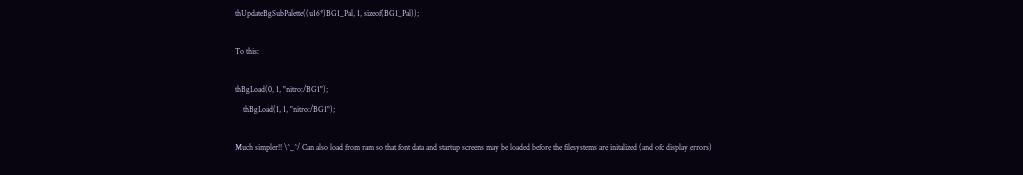thUpdateBgSubPalette((u16*)BG1_Pal, 1, sizeof(BG1_Pal));

To this:

thBgLoad(0, 1, "nitro:/BG1");
    thBgLoad(1, 1, "nitro:/BG1");

Much simpler!! \^_^/ Can also load from ram so that font data and startup screens may be loaded before the filesystems are initalized (and ofc display errors)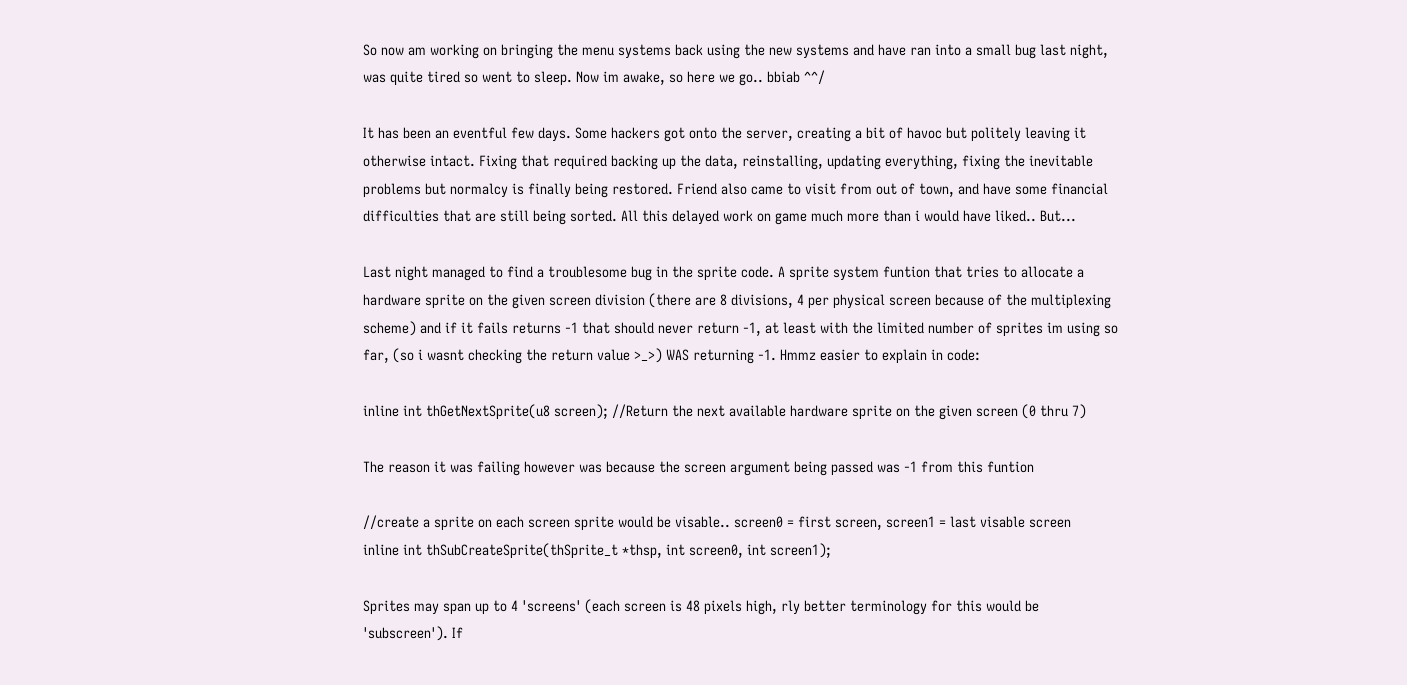So now am working on bringing the menu systems back using the new systems and have ran into a small bug last night, was quite tired so went to sleep. Now im awake, so here we go.. bbiab ^^/

It has been an eventful few days. Some hackers got onto the server, creating a bit of havoc but politely leaving it otherwise intact. Fixing that required backing up the data, reinstalling, updating everything, fixing the inevitable problems but normalcy is finally being restored. Friend also came to visit from out of town, and have some financial difficulties that are still being sorted. All this delayed work on game much more than i would have liked.. But...

Last night managed to find a troublesome bug in the sprite code. A sprite system funtion that tries to allocate a hardware sprite on the given screen division (there are 8 divisions, 4 per physical screen because of the multiplexing scheme) and if it fails returns -1 that should never return -1, at least with the limited number of sprites im using so far, (so i wasnt checking the return value >_>) WAS returning -1. Hmmz easier to explain in code:

inline int thGetNextSprite(u8 screen); //Return the next available hardware sprite on the given screen (0 thru 7)

The reason it was failing however was because the screen argument being passed was -1 from this funtion

//create a sprite on each screen sprite would be visable.. screen0 = first screen, screen1 = last visable screen
inline int thSubCreateSprite(thSprite_t *thsp, int screen0, int screen1);

Sprites may span up to 4 'screens' (each screen is 48 pixels high, rly better terminology for this would be 'subscreen'). If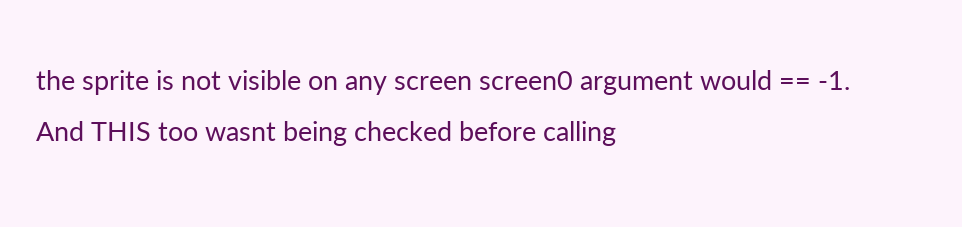the sprite is not visible on any screen screen0 argument would == -1. And THIS too wasnt being checked before calling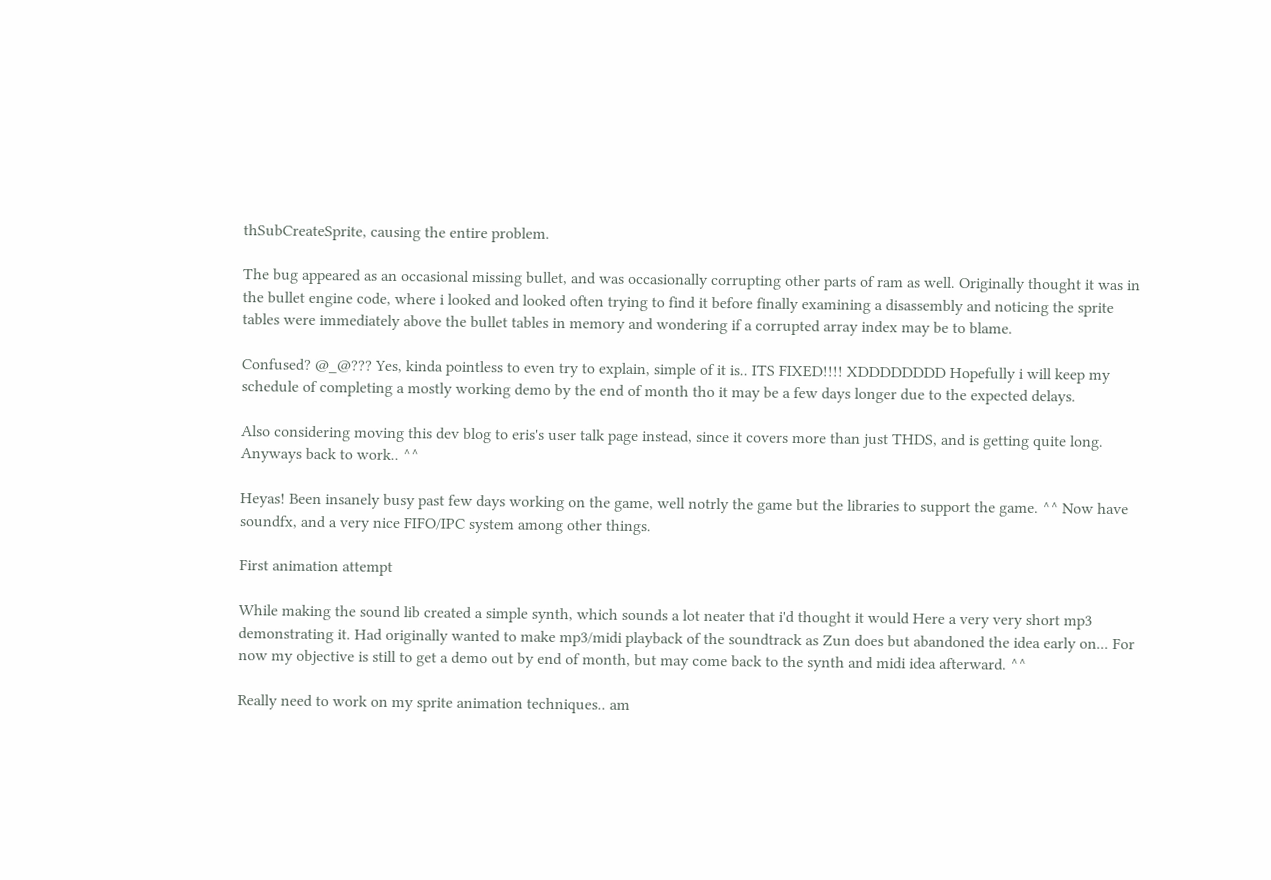thSubCreateSprite, causing the entire problem.

The bug appeared as an occasional missing bullet, and was occasionally corrupting other parts of ram as well. Originally thought it was in the bullet engine code, where i looked and looked often trying to find it before finally examining a disassembly and noticing the sprite tables were immediately above the bullet tables in memory and wondering if a corrupted array index may be to blame.

Confused? @_@??? Yes, kinda pointless to even try to explain, simple of it is.. ITS FIXED!!!! XDDDDDDDD Hopefully i will keep my schedule of completing a mostly working demo by the end of month tho it may be a few days longer due to the expected delays.

Also considering moving this dev blog to eris's user talk page instead, since it covers more than just THDS, and is getting quite long. Anyways back to work.. ^^

Heyas! Been insanely busy past few days working on the game, well notrly the game but the libraries to support the game. ^^ Now have soundfx, and a very nice FIFO/IPC system among other things.

First animation attempt

While making the sound lib created a simple synth, which sounds a lot neater that i'd thought it would Here a very very short mp3 demonstrating it. Had originally wanted to make mp3/midi playback of the soundtrack as Zun does but abandoned the idea early on... For now my objective is still to get a demo out by end of month, but may come back to the synth and midi idea afterward. ^^

Really need to work on my sprite animation techniques.. am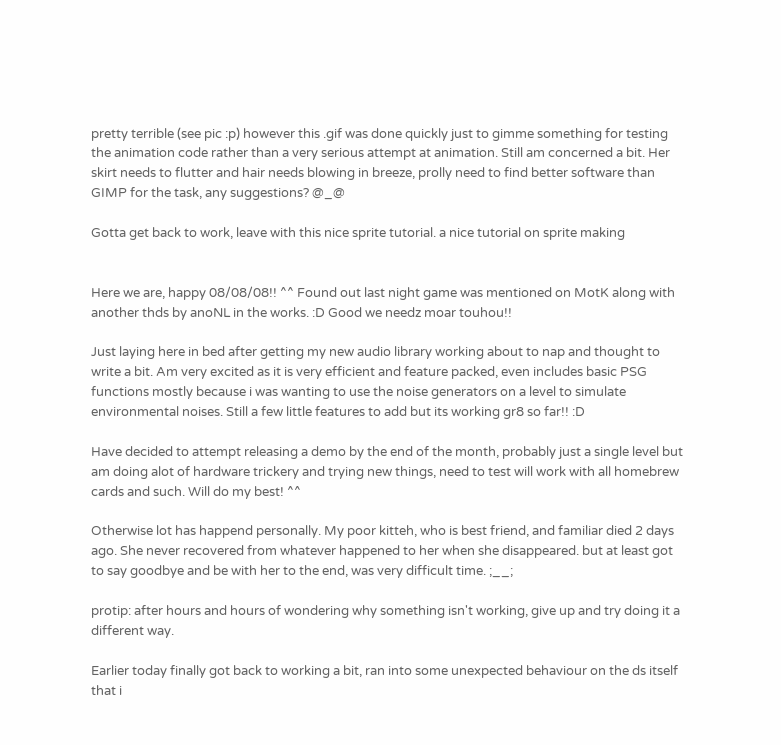pretty terrible (see pic :p) however this .gif was done quickly just to gimme something for testing the animation code rather than a very serious attempt at animation. Still am concerned a bit. Her skirt needs to flutter and hair needs blowing in breeze, prolly need to find better software than GIMP for the task, any suggestions? @_@

Gotta get back to work, leave with this nice sprite tutorial. a nice tutorial on sprite making


Here we are, happy 08/08/08!! ^^ Found out last night game was mentioned on MotK along with another thds by anoNL in the works. :D Good we needz moar touhou!!

Just laying here in bed after getting my new audio library working about to nap and thought to write a bit. Am very excited as it is very efficient and feature packed, even includes basic PSG functions mostly because i was wanting to use the noise generators on a level to simulate environmental noises. Still a few little features to add but its working gr8 so far!! :D

Have decided to attempt releasing a demo by the end of the month, probably just a single level but am doing alot of hardware trickery and trying new things, need to test will work with all homebrew cards and such. Will do my best! ^^

Otherwise lot has happend personally. My poor kitteh, who is best friend, and familiar died 2 days ago. She never recovered from whatever happened to her when she disappeared. but at least got to say goodbye and be with her to the end, was very difficult time. ;__;

protip: after hours and hours of wondering why something isn't working, give up and try doing it a different way.

Earlier today finally got back to working a bit, ran into some unexpected behaviour on the ds itself that i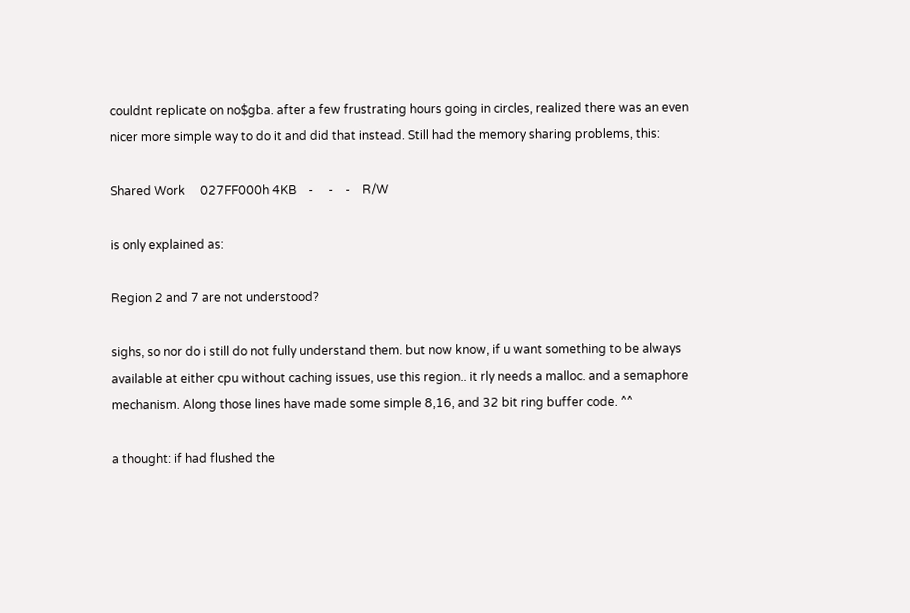couldnt replicate on no$gba. after a few frustrating hours going in circles, realized there was an even nicer more simple way to do it and did that instead. Still had the memory sharing problems, this:

Shared Work     027FF000h 4KB    -     -    -    R/W

is only explained as:

Region 2 and 7 are not understood?

sighs, so nor do i still do not fully understand them. but now know, if u want something to be always available at either cpu without caching issues, use this region.. it rly needs a malloc. and a semaphore mechanism. Along those lines have made some simple 8,16, and 32 bit ring buffer code. ^^

a thought: if had flushed the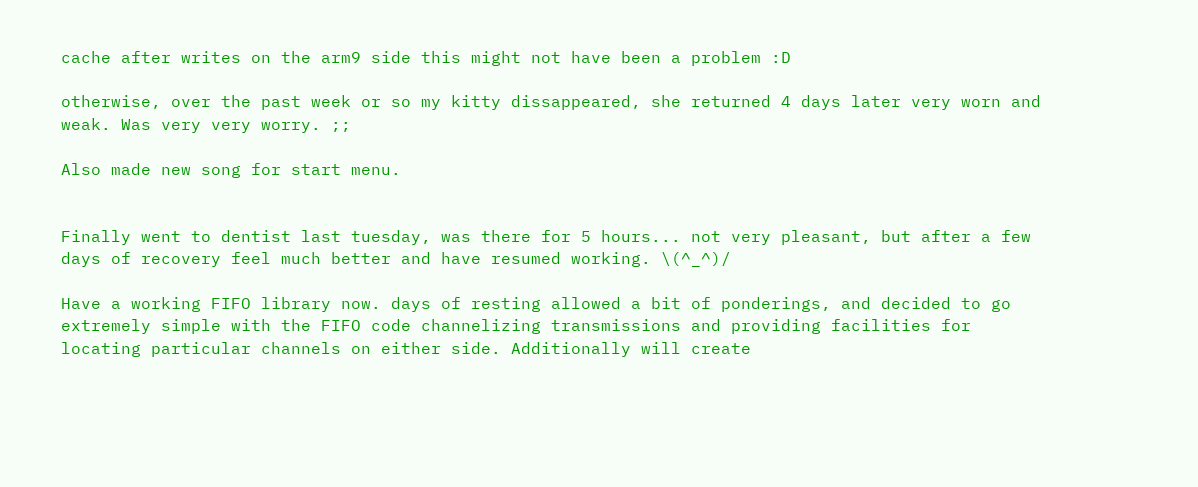cache after writes on the arm9 side this might not have been a problem :D

otherwise, over the past week or so my kitty dissappeared, she returned 4 days later very worn and weak. Was very very worry. ;;

Also made new song for start menu.


Finally went to dentist last tuesday, was there for 5 hours... not very pleasant, but after a few days of recovery feel much better and have resumed working. \(^_^)/

Have a working FIFO library now. days of resting allowed a bit of ponderings, and decided to go extremely simple with the FIFO code channelizing transmissions and providing facilities for locating particular channels on either side. Additionally will create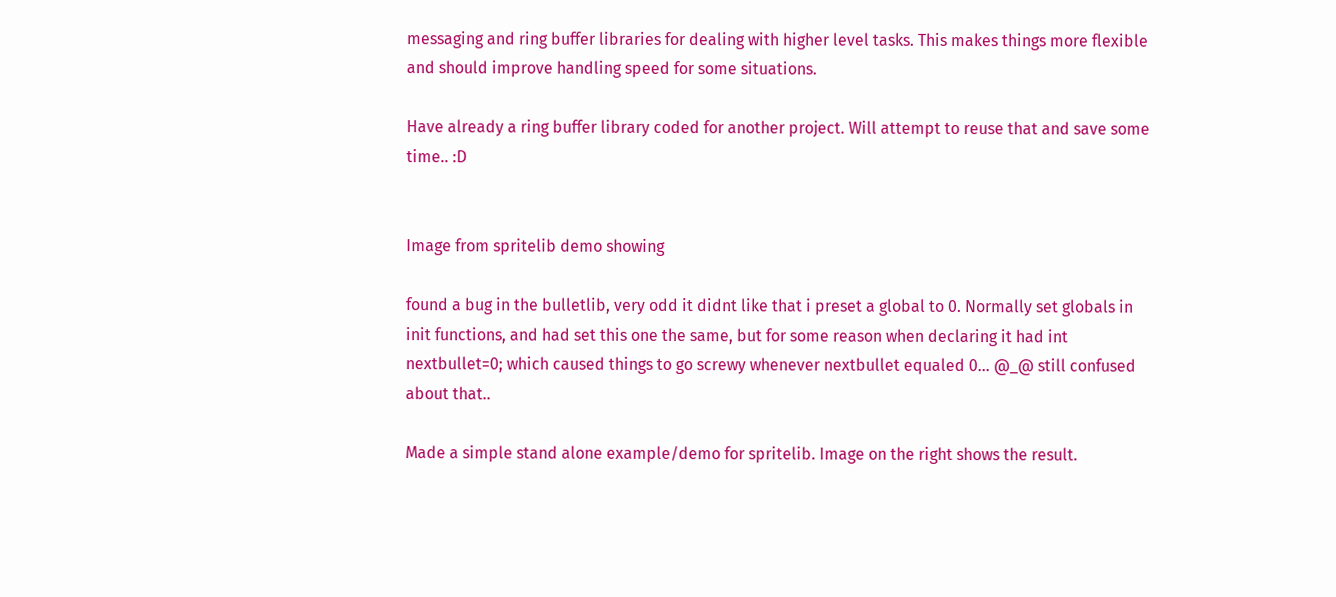messaging and ring buffer libraries for dealing with higher level tasks. This makes things more flexible and should improve handling speed for some situations.

Have already a ring buffer library coded for another project. Will attempt to reuse that and save some time.. :D


Image from spritelib demo showing

found a bug in the bulletlib, very odd it didnt like that i preset a global to 0. Normally set globals in init functions, and had set this one the same, but for some reason when declaring it had int nextbullet=0; which caused things to go screwy whenever nextbullet equaled 0... @_@ still confused about that..

Made a simple stand alone example/demo for spritelib. Image on the right shows the result.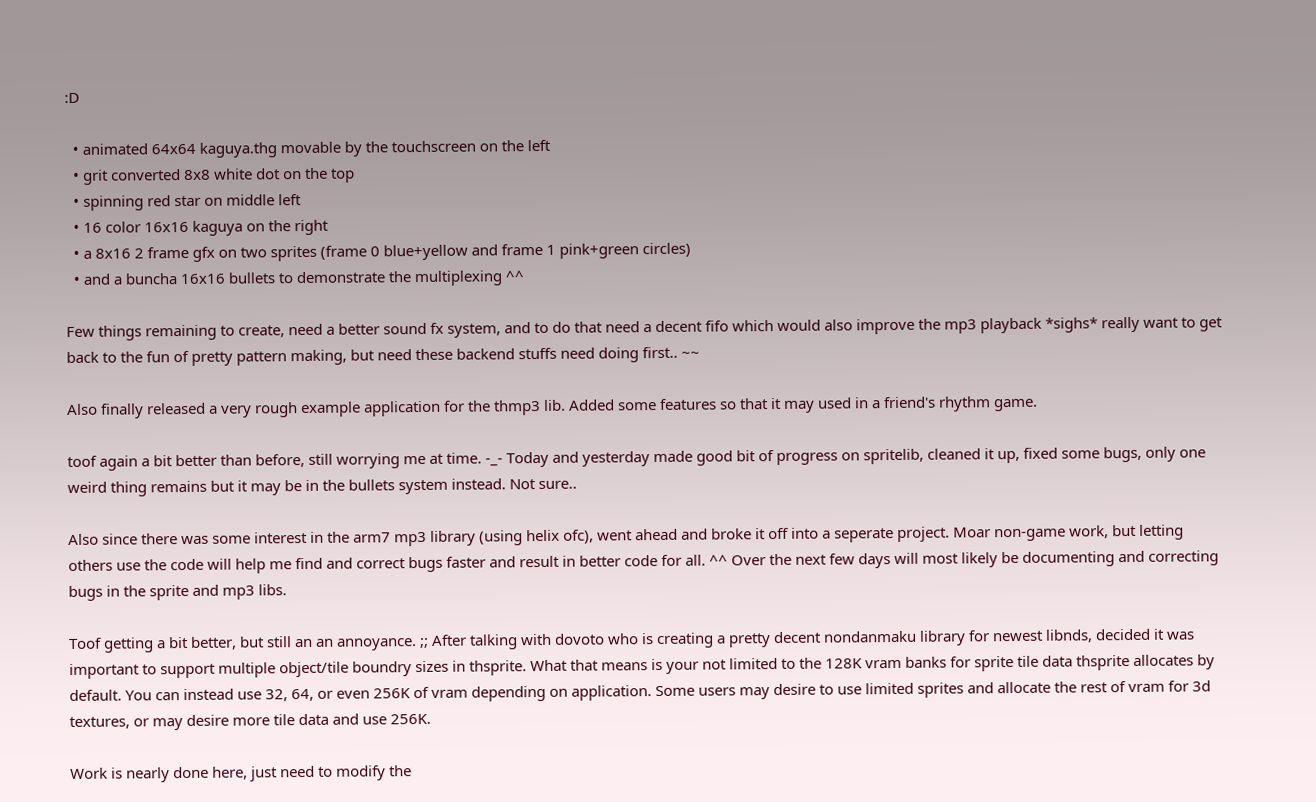:D

  • animated 64x64 kaguya.thg movable by the touchscreen on the left
  • grit converted 8x8 white dot on the top
  • spinning red star on middle left
  • 16 color 16x16 kaguya on the right
  • a 8x16 2 frame gfx on two sprites (frame 0 blue+yellow and frame 1 pink+green circles)
  • and a buncha 16x16 bullets to demonstrate the multiplexing ^^

Few things remaining to create, need a better sound fx system, and to do that need a decent fifo which would also improve the mp3 playback *sighs* really want to get back to the fun of pretty pattern making, but need these backend stuffs need doing first.. ~~

Also finally released a very rough example application for the thmp3 lib. Added some features so that it may used in a friend's rhythm game.

toof again a bit better than before, still worrying me at time. -_- Today and yesterday made good bit of progress on spritelib, cleaned it up, fixed some bugs, only one weird thing remains but it may be in the bullets system instead. Not sure..

Also since there was some interest in the arm7 mp3 library (using helix ofc), went ahead and broke it off into a seperate project. Moar non-game work, but letting others use the code will help me find and correct bugs faster and result in better code for all. ^^ Over the next few days will most likely be documenting and correcting bugs in the sprite and mp3 libs.

Toof getting a bit better, but still an an annoyance. ;; After talking with dovoto who is creating a pretty decent nondanmaku library for newest libnds, decided it was important to support multiple object/tile boundry sizes in thsprite. What that means is your not limited to the 128K vram banks for sprite tile data thsprite allocates by default. You can instead use 32, 64, or even 256K of vram depending on application. Some users may desire to use limited sprites and allocate the rest of vram for 3d textures, or may desire more tile data and use 256K.

Work is nearly done here, just need to modify the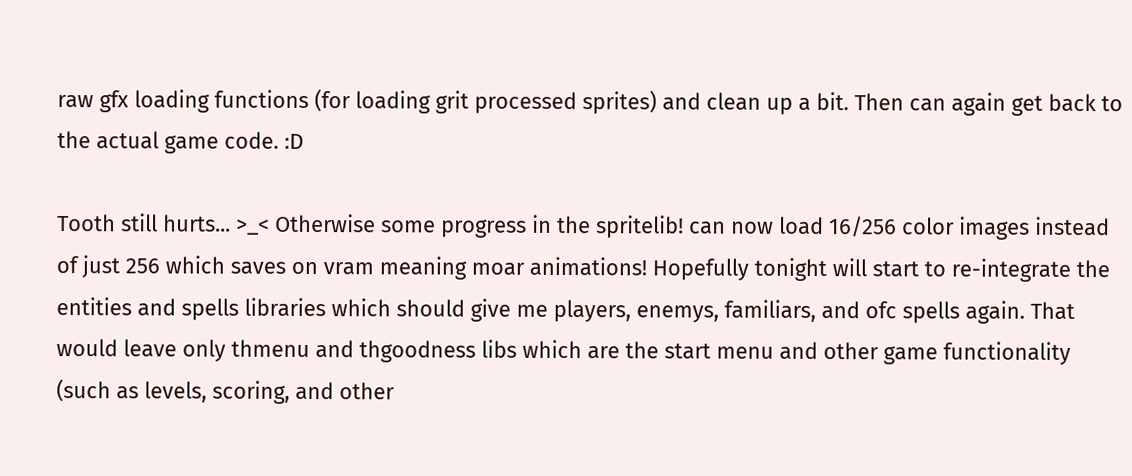raw gfx loading functions (for loading grit processed sprites) and clean up a bit. Then can again get back to the actual game code. :D

Tooth still hurts... >_< Otherwise some progress in the spritelib! can now load 16/256 color images instead of just 256 which saves on vram meaning moar animations! Hopefully tonight will start to re-integrate the entities and spells libraries which should give me players, enemys, familiars, and ofc spells again. That would leave only thmenu and thgoodness libs which are the start menu and other game functionality (such as levels, scoring, and other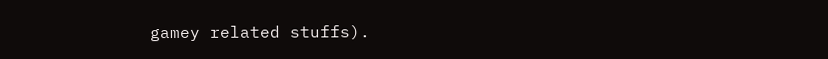gamey related stuffs).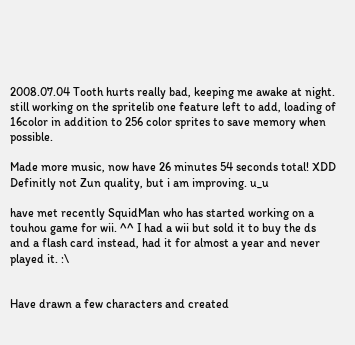2008.07.04 Tooth hurts really bad, keeping me awake at night. still working on the spritelib one feature left to add, loading of 16color in addition to 256 color sprites to save memory when possible.

Made more music, now have 26 minutes 54 seconds total! XDD Definitly not Zun quality, but i am improving. u_u

have met recently SquidMan who has started working on a touhou game for wii. ^^ I had a wii but sold it to buy the ds and a flash card instead, had it for almost a year and never played it. :\


Have drawn a few characters and created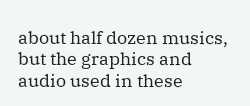about half dozen musics, but the graphics and audio used in these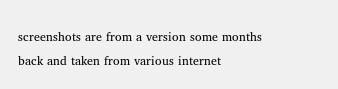screenshots are from a version some months back and taken from various internet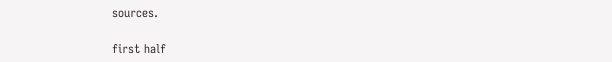sources.

first half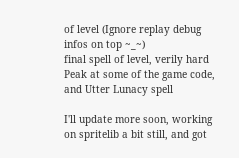of level (Ignore replay debug infos on top ~_~)
final spell of level, verily hard
Peak at some of the game code, and Utter Lunacy spell

I'll update more soon, working on spritelib a bit still, and got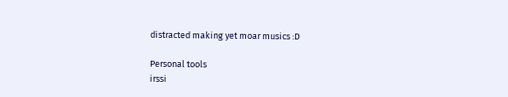distracted making yet moar musics :D

Personal tools
irssi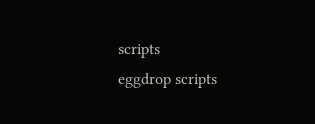scripts
eggdrop scripts